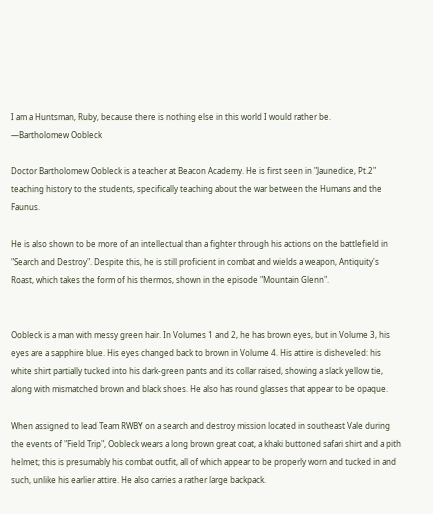I am a Huntsman, Ruby, because there is nothing else in this world I would rather be.
—Bartholomew Oobleck

Doctor Bartholomew Oobleck is a teacher at Beacon Academy. He is first seen in "Jaunedice, Pt.2" teaching history to the students, specifically teaching about the war between the Humans and the Faunus.

He is also shown to be more of an intellectual than a fighter through his actions on the battlefield in "Search and Destroy". Despite this, he is still proficient in combat and wields a weapon, Antiquity's Roast, which takes the form of his thermos, shown in the episode "Mountain Glenn".


Oobleck is a man with messy green hair. In Volumes 1 and 2, he has brown eyes, but in Volume 3, his eyes are a sapphire blue. His eyes changed back to brown in Volume 4. His attire is disheveled: his white shirt partially tucked into his dark-green pants and its collar raised, showing a slack yellow tie, along with mismatched brown and black shoes. He also has round glasses that appear to be opaque.

When assigned to lead Team RWBY on a search and destroy mission located in southeast Vale during the events of "Field Trip", Oobleck wears a long brown great coat, a khaki buttoned safari shirt and a pith helmet; this is presumably his combat outfit, all of which appear to be properly worn and tucked in and such, unlike his earlier attire. He also carries a rather large backpack.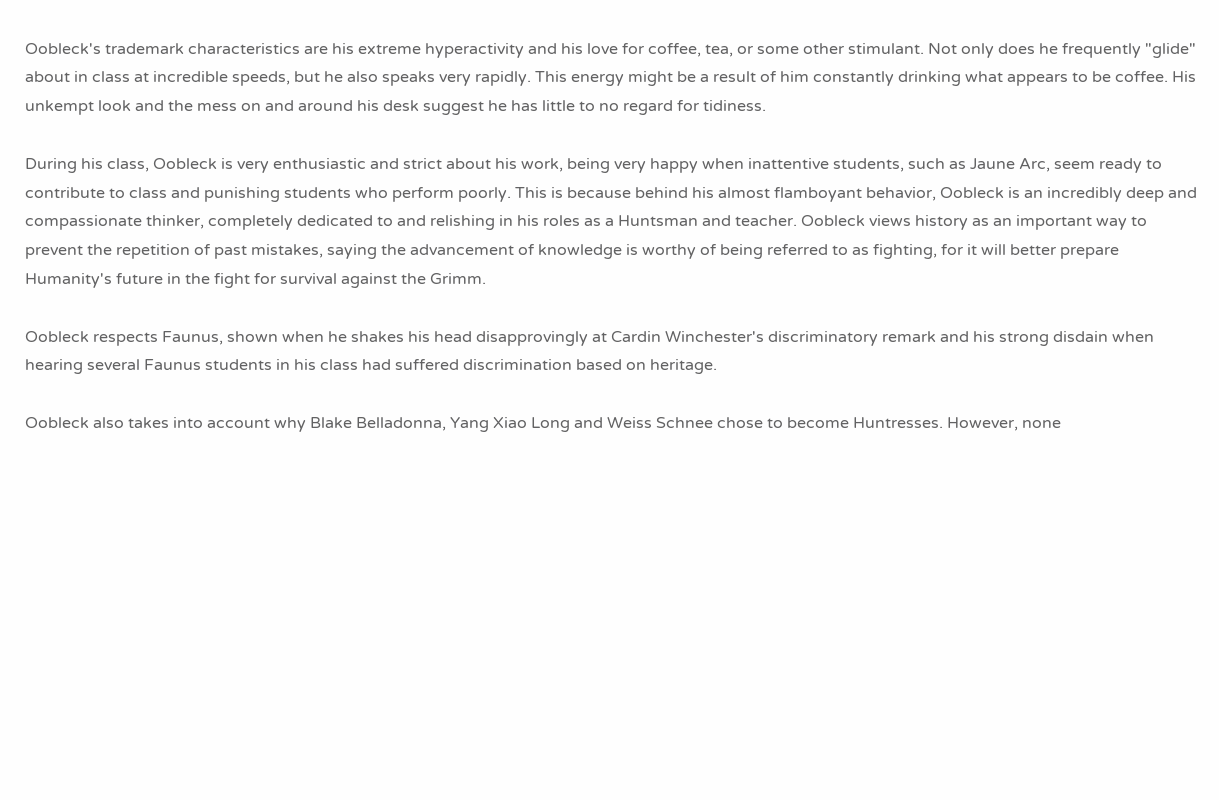Oobleck's trademark characteristics are his extreme hyperactivity and his love for coffee, tea, or some other stimulant. Not only does he frequently "glide" about in class at incredible speeds, but he also speaks very rapidly. This energy might be a result of him constantly drinking what appears to be coffee. His unkempt look and the mess on and around his desk suggest he has little to no regard for tidiness.

During his class, Oobleck is very enthusiastic and strict about his work, being very happy when inattentive students, such as Jaune Arc, seem ready to contribute to class and punishing students who perform poorly. This is because behind his almost flamboyant behavior, Oobleck is an incredibly deep and compassionate thinker, completely dedicated to and relishing in his roles as a Huntsman and teacher. Oobleck views history as an important way to prevent the repetition of past mistakes, saying the advancement of knowledge is worthy of being referred to as fighting, for it will better prepare Humanity's future in the fight for survival against the Grimm.

Oobleck respects Faunus, shown when he shakes his head disapprovingly at Cardin Winchester's discriminatory remark and his strong disdain when hearing several Faunus students in his class had suffered discrimination based on heritage.

Oobleck also takes into account why Blake Belladonna, Yang Xiao Long and Weiss Schnee chose to become Huntresses. However, none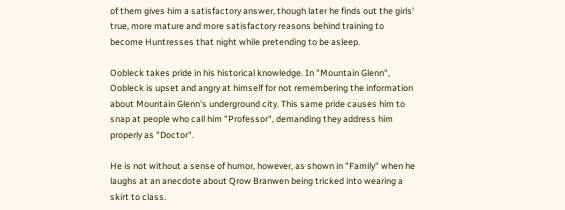of them gives him a satisfactory answer, though later he finds out the girls' true, more mature and more satisfactory reasons behind training to become Huntresses that night while pretending to be asleep.

Oobleck takes pride in his historical knowledge. In "Mountain Glenn", Oobleck is upset and angry at himself for not remembering the information about Mountain Glenn's underground city. This same pride causes him to snap at people who call him "Professor", demanding they address him properly as "Doctor".

He is not without a sense of humor, however, as shown in "Family" when he laughs at an anecdote about Qrow Branwen being tricked into wearing a skirt to class.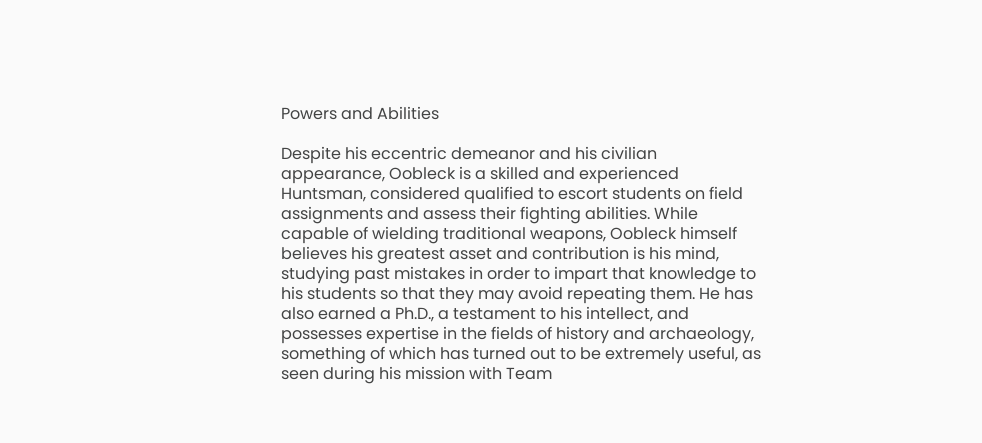Powers and Abilities

Despite his eccentric demeanor and his civilian appearance, Oobleck is a skilled and experienced Huntsman, considered qualified to escort students on field assignments and assess their fighting abilities. While capable of wielding traditional weapons, Oobleck himself believes his greatest asset and contribution is his mind, studying past mistakes in order to impart that knowledge to his students so that they may avoid repeating them. He has also earned a Ph.D., a testament to his intellect, and possesses expertise in the fields of history and archaeology, something of which has turned out to be extremely useful, as seen during his mission with Team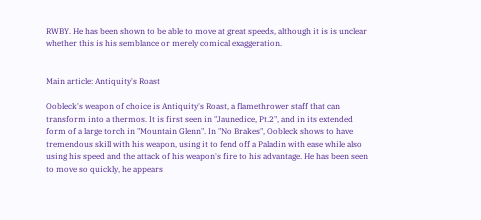RWBY. He has been shown to be able to move at great speeds, although it is is unclear whether this is his semblance or merely comical exaggeration.


Main article: Antiquity's Roast

Oobleck's weapon of choice is Antiquity's Roast, a flamethrower staff that can transform into a thermos. It is first seen in "Jaunedice, Pt.2", and in its extended form of a large torch in "Mountain Glenn". In "No Brakes", Oobleck shows to have tremendous skill with his weapon, using it to fend off a Paladin with ease while also using his speed and the attack of his weapon's fire to his advantage. He has been seen to move so quickly, he appears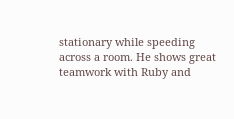stationary while speeding across a room. He shows great teamwork with Ruby and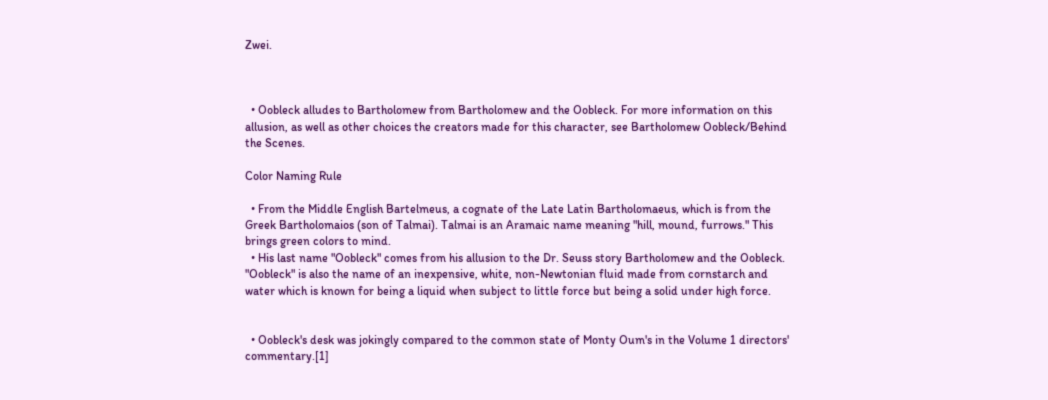Zwei.



  • Oobleck alludes to Bartholomew from Bartholomew and the Oobleck. For more information on this allusion, as well as other choices the creators made for this character, see Bartholomew Oobleck/Behind the Scenes.

Color Naming Rule

  • From the Middle English Bartelmeus, a cognate of the Late Latin Bartholomaeus, which is from the Greek Bartholomaios (son of Talmai). Talmai is an Aramaic name meaning "hill, mound, furrows." This brings green colors to mind.
  • His last name "Oobleck" comes from his allusion to the Dr. Seuss story Bartholomew and the Oobleck. "Oobleck" is also the name of an inexpensive, white, non-Newtonian fluid made from cornstarch and water which is known for being a liquid when subject to little force but being a solid under high force.


  • Oobleck's desk was jokingly compared to the common state of Monty Oum's in the Volume 1 directors' commentary.[1]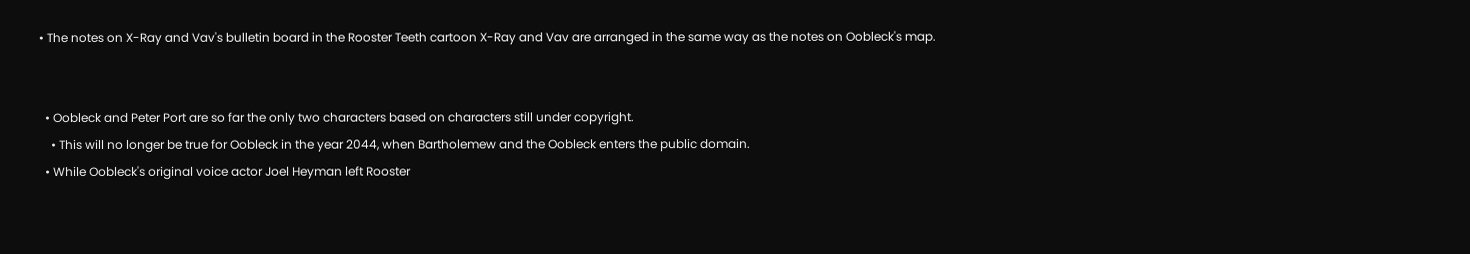• The notes on X-Ray and Vav's bulletin board in the Rooster Teeth cartoon X-Ray and Vav are arranged in the same way as the notes on Oobleck's map.


  • Oobleck and Peter Port are so far the only two characters based on characters still under copyright.
    • This will no longer be true for Oobleck in the year 2044, when Bartholemew and the Oobleck enters the public domain.
  • While Oobleck's original voice actor Joel Heyman left Rooster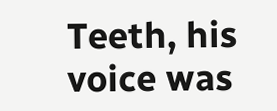Teeth, his voice was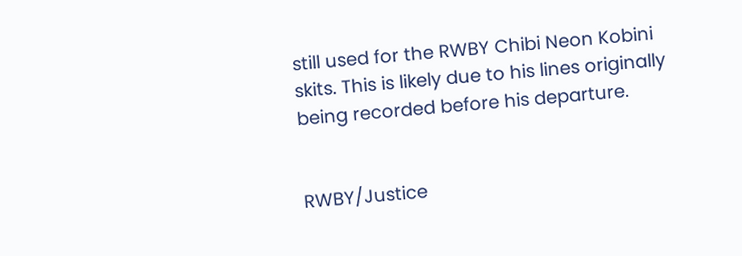still used for the RWBY Chibi Neon Kobini skits. This is likely due to his lines originally being recorded before his departure.


RWBY/Justice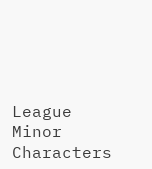League
Minor Characters